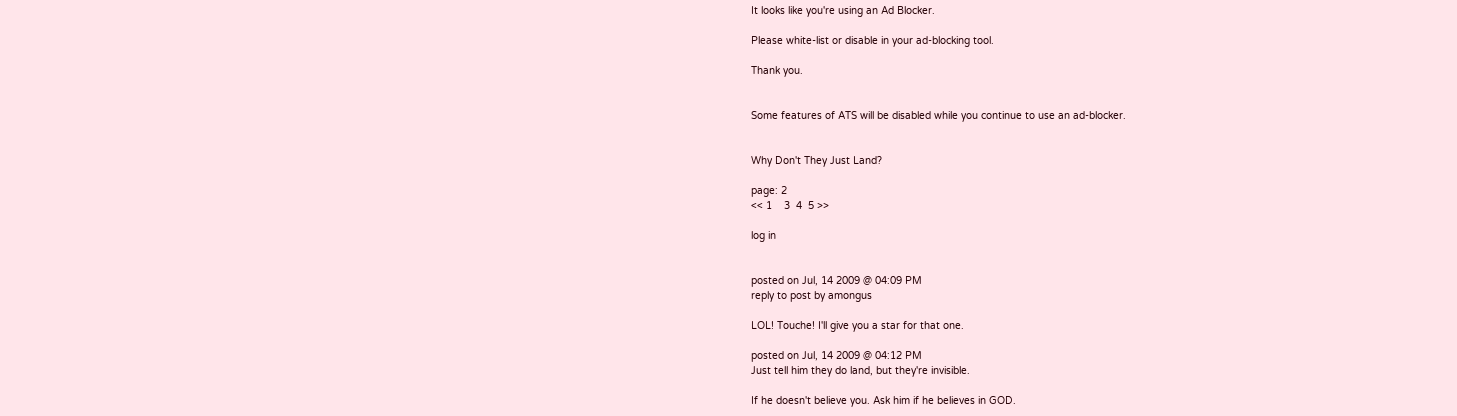It looks like you're using an Ad Blocker.

Please white-list or disable in your ad-blocking tool.

Thank you.


Some features of ATS will be disabled while you continue to use an ad-blocker.


Why Don't They Just Land?

page: 2
<< 1    3  4  5 >>

log in


posted on Jul, 14 2009 @ 04:09 PM
reply to post by amongus

LOL! Touche! I'll give you a star for that one.

posted on Jul, 14 2009 @ 04:12 PM
Just tell him they do land, but they're invisible.

If he doesn't believe you. Ask him if he believes in GOD.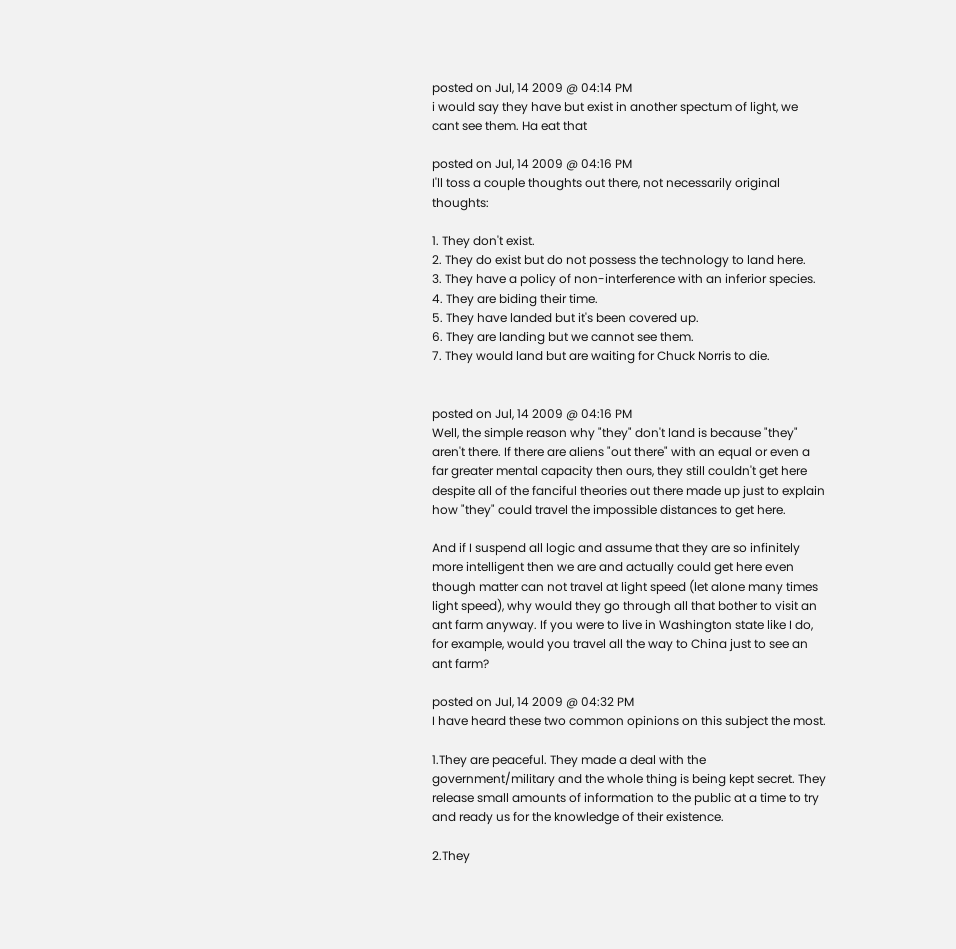posted on Jul, 14 2009 @ 04:14 PM
i would say they have but exist in another spectum of light, we cant see them. Ha eat that

posted on Jul, 14 2009 @ 04:16 PM
I'll toss a couple thoughts out there, not necessarily original thoughts:

1. They don't exist.
2. They do exist but do not possess the technology to land here.
3. They have a policy of non-interference with an inferior species.
4. They are biding their time.
5. They have landed but it's been covered up.
6. They are landing but we cannot see them.
7. They would land but are waiting for Chuck Norris to die.


posted on Jul, 14 2009 @ 04:16 PM
Well, the simple reason why "they" don't land is because "they" aren't there. If there are aliens "out there" with an equal or even a far greater mental capacity then ours, they still couldn't get here despite all of the fanciful theories out there made up just to explain how "they" could travel the impossible distances to get here.

And if I suspend all logic and assume that they are so infinitely more intelligent then we are and actually could get here even though matter can not travel at light speed (let alone many times light speed), why would they go through all that bother to visit an ant farm anyway. If you were to live in Washington state like I do, for example, would you travel all the way to China just to see an ant farm?

posted on Jul, 14 2009 @ 04:32 PM
I have heard these two common opinions on this subject the most.

1.They are peaceful. They made a deal with the government/military and the whole thing is being kept secret. They release small amounts of information to the public at a time to try and ready us for the knowledge of their existence.

2.They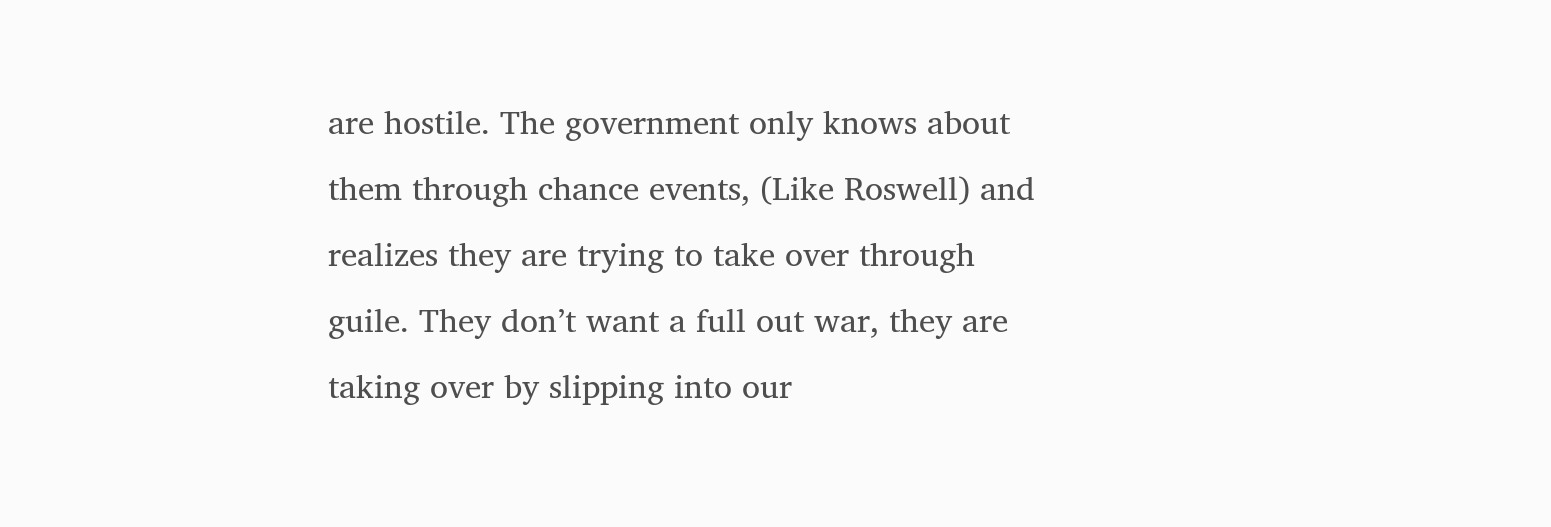are hostile. The government only knows about them through chance events, (Like Roswell) and realizes they are trying to take over through guile. They don’t want a full out war, they are taking over by slipping into our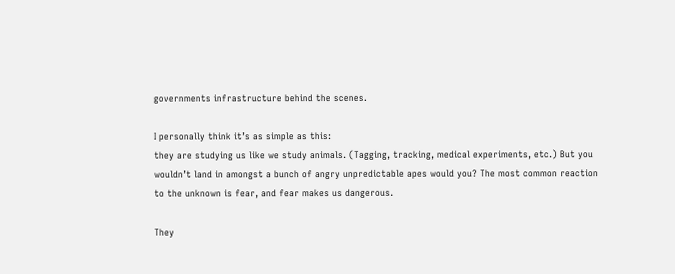governments infrastructure behind the scenes.

I personally think it’s as simple as this:
they are studying us like we study animals. (Tagging, tracking, medical experiments, etc.) But you wouldn’t land in amongst a bunch of angry unpredictable apes would you? The most common reaction to the unknown is fear, and fear makes us dangerous.

They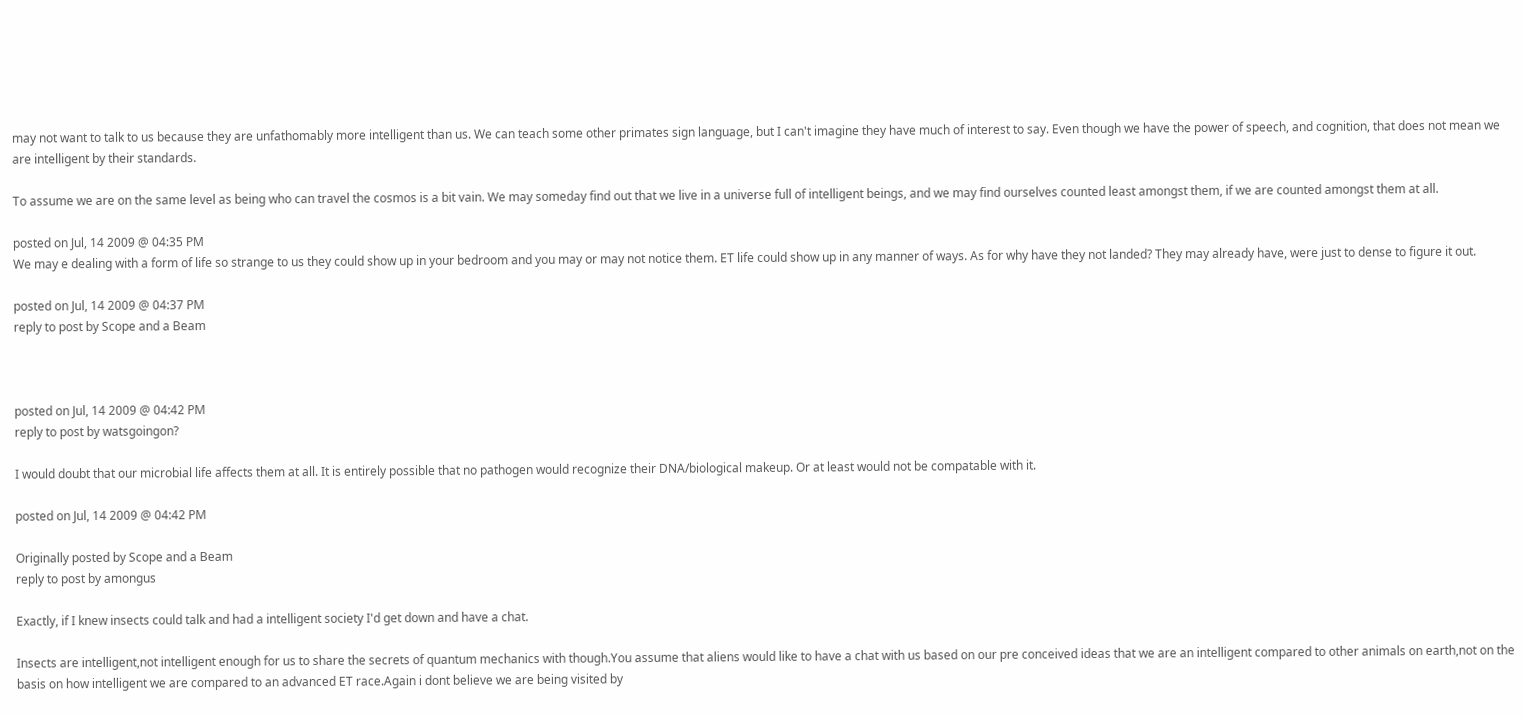may not want to talk to us because they are unfathomably more intelligent than us. We can teach some other primates sign language, but I can't imagine they have much of interest to say. Even though we have the power of speech, and cognition, that does not mean we are intelligent by their standards.

To assume we are on the same level as being who can travel the cosmos is a bit vain. We may someday find out that we live in a universe full of intelligent beings, and we may find ourselves counted least amongst them, if we are counted amongst them at all.

posted on Jul, 14 2009 @ 04:35 PM
We may e dealing with a form of life so strange to us they could show up in your bedroom and you may or may not notice them. ET life could show up in any manner of ways. As for why have they not landed? They may already have, were just to dense to figure it out.

posted on Jul, 14 2009 @ 04:37 PM
reply to post by Scope and a Beam



posted on Jul, 14 2009 @ 04:42 PM
reply to post by watsgoingon?

I would doubt that our microbial life affects them at all. It is entirely possible that no pathogen would recognize their DNA/biological makeup. Or at least would not be compatable with it.

posted on Jul, 14 2009 @ 04:42 PM

Originally posted by Scope and a Beam
reply to post by amongus

Exactly, if I knew insects could talk and had a intelligent society I'd get down and have a chat.

Insects are intelligent,not intelligent enough for us to share the secrets of quantum mechanics with though.You assume that aliens would like to have a chat with us based on our pre conceived ideas that we are an intelligent compared to other animals on earth,not on the basis on how intelligent we are compared to an advanced ET race.Again i dont believe we are being visited by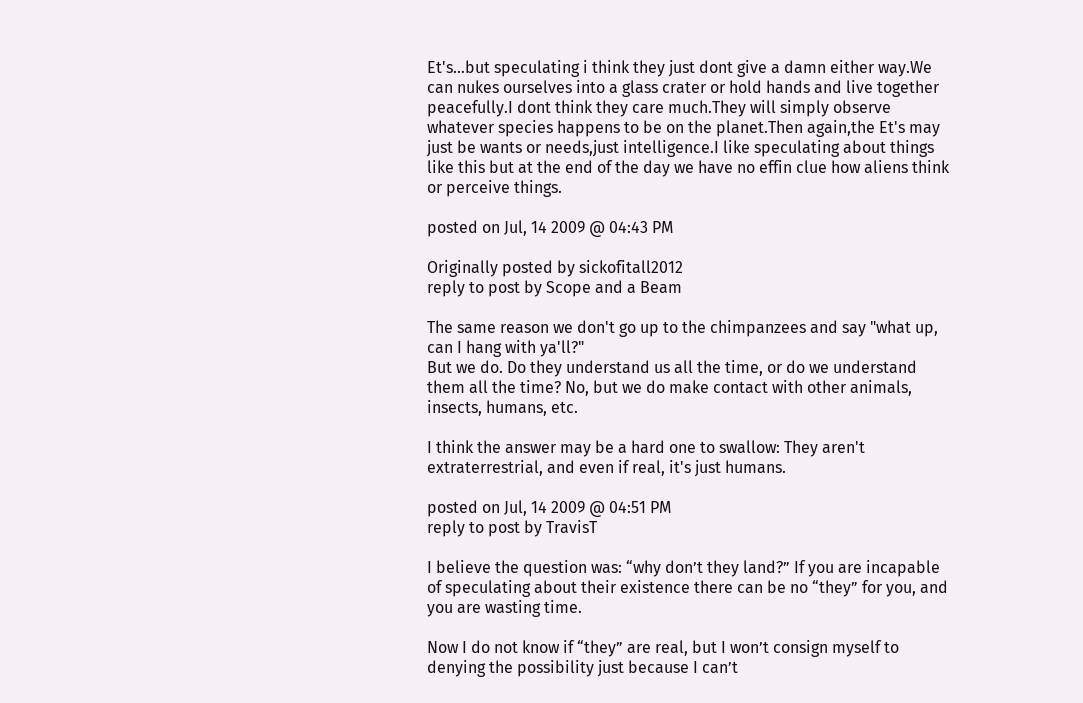Et's...but speculating i think they just dont give a damn either way.We can nukes ourselves into a glass crater or hold hands and live together peacefully.I dont think they care much.They will simply observe whatever species happens to be on the planet.Then again,the Et's may just be wants or needs,just intelligence.I like speculating about things like this but at the end of the day we have no effin clue how aliens think or perceive things.

posted on Jul, 14 2009 @ 04:43 PM

Originally posted by sickofitall2012
reply to post by Scope and a Beam

The same reason we don't go up to the chimpanzees and say "what up, can I hang with ya'll?"
But we do. Do they understand us all the time, or do we understand them all the time? No, but we do make contact with other animals, insects, humans, etc.

I think the answer may be a hard one to swallow: They aren't extraterrestrial, and even if real, it's just humans.

posted on Jul, 14 2009 @ 04:51 PM
reply to post by TravisT

I believe the question was: “why don’t they land?” If you are incapable of speculating about their existence there can be no “they” for you, and you are wasting time.

Now I do not know if “they” are real, but I won’t consign myself to denying the possibility just because I can’t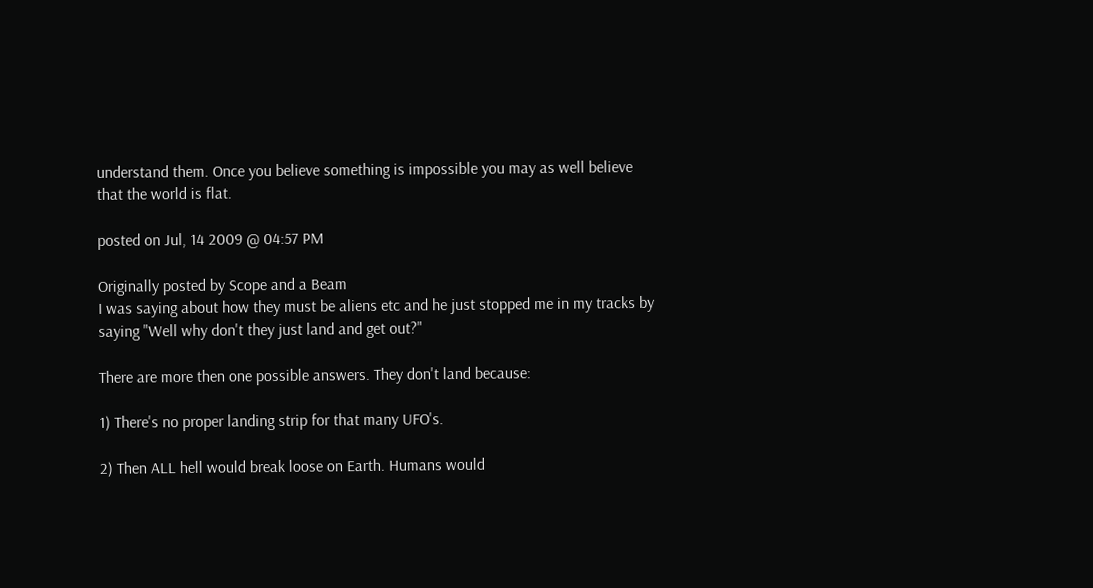understand them. Once you believe something is impossible you may as well believe that the world is flat.

posted on Jul, 14 2009 @ 04:57 PM

Originally posted by Scope and a Beam
I was saying about how they must be aliens etc and he just stopped me in my tracks by saying "Well why don't they just land and get out?"

There are more then one possible answers. They don't land because:

1) There's no proper landing strip for that many UFO's.

2) Then ALL hell would break loose on Earth. Humans would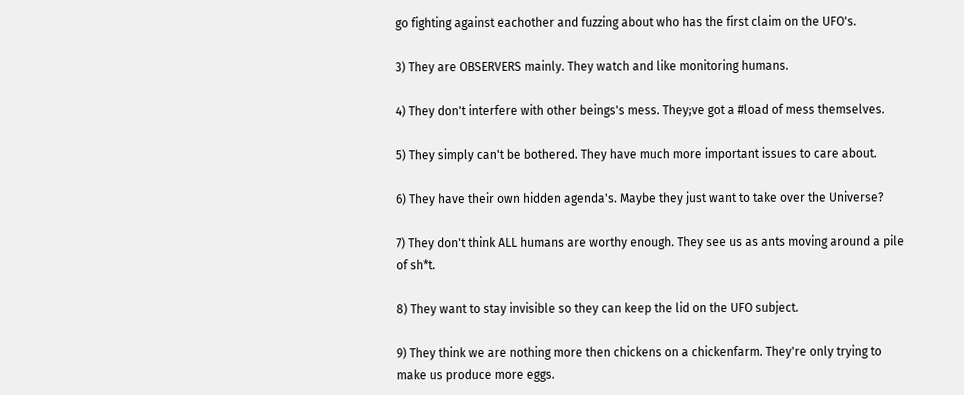go fighting against eachother and fuzzing about who has the first claim on the UFO's.

3) They are OBSERVERS mainly. They watch and like monitoring humans.

4) They don't interfere with other beings's mess. They;ve got a #load of mess themselves.

5) They simply can't be bothered. They have much more important issues to care about.

6) They have their own hidden agenda's. Maybe they just want to take over the Universe?

7) They don't think ALL humans are worthy enough. They see us as ants moving around a pile of sh*t.

8) They want to stay invisible so they can keep the lid on the UFO subject.

9) They think we are nothing more then chickens on a chickenfarm. They're only trying to make us produce more eggs.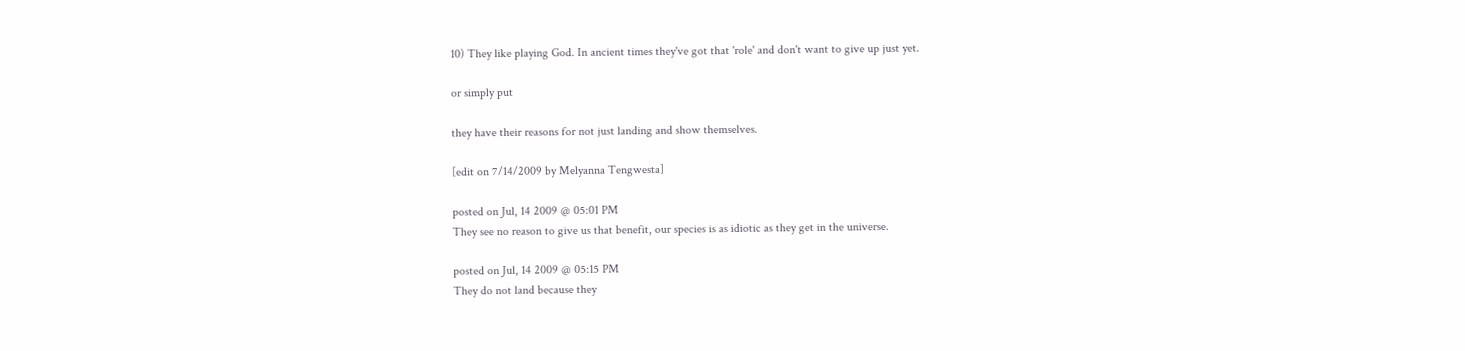10) They like playing God. In ancient times they've got that 'role' and don't want to give up just yet.

or simply put

they have their reasons for not just landing and show themselves.

[edit on 7/14/2009 by Melyanna Tengwesta]

posted on Jul, 14 2009 @ 05:01 PM
They see no reason to give us that benefit, our species is as idiotic as they get in the universe.

posted on Jul, 14 2009 @ 05:15 PM
They do not land because they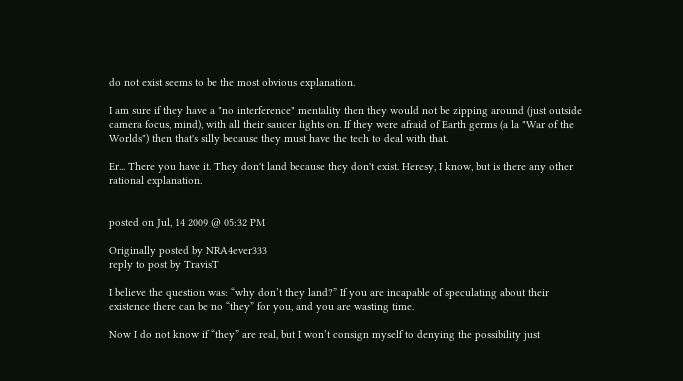do not exist seems to be the most obvious explanation.

I am sure if they have a "no interference" mentality then they would not be zipping around (just outside camera focus, mind), with all their saucer lights on. If they were afraid of Earth germs (a la "War of the Worlds") then that's silly because they must have the tech to deal with that.

Er... There you have it. They don't land because they don't exist. Heresy, I know, but is there any other rational explanation.


posted on Jul, 14 2009 @ 05:32 PM

Originally posted by NRA4ever333
reply to post by TravisT

I believe the question was: “why don’t they land?” If you are incapable of speculating about their existence there can be no “they” for you, and you are wasting time.

Now I do not know if “they” are real, but I won’t consign myself to denying the possibility just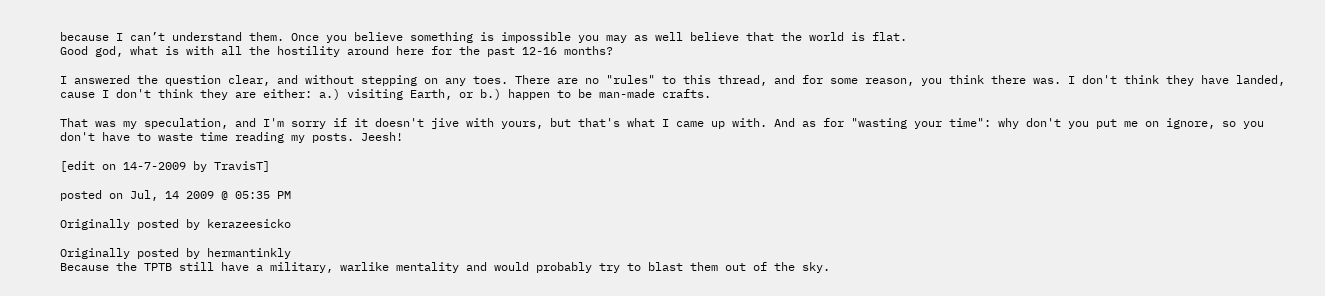because I can’t understand them. Once you believe something is impossible you may as well believe that the world is flat.
Good god, what is with all the hostility around here for the past 12-16 months?

I answered the question clear, and without stepping on any toes. There are no "rules" to this thread, and for some reason, you think there was. I don't think they have landed, cause I don't think they are either: a.) visiting Earth, or b.) happen to be man-made crafts.

That was my speculation, and I'm sorry if it doesn't jive with yours, but that's what I came up with. And as for "wasting your time": why don't you put me on ignore, so you don't have to waste time reading my posts. Jeesh!

[edit on 14-7-2009 by TravisT]

posted on Jul, 14 2009 @ 05:35 PM

Originally posted by kerazeesicko

Originally posted by hermantinkly
Because the TPTB still have a military, warlike mentality and would probably try to blast them out of the sky.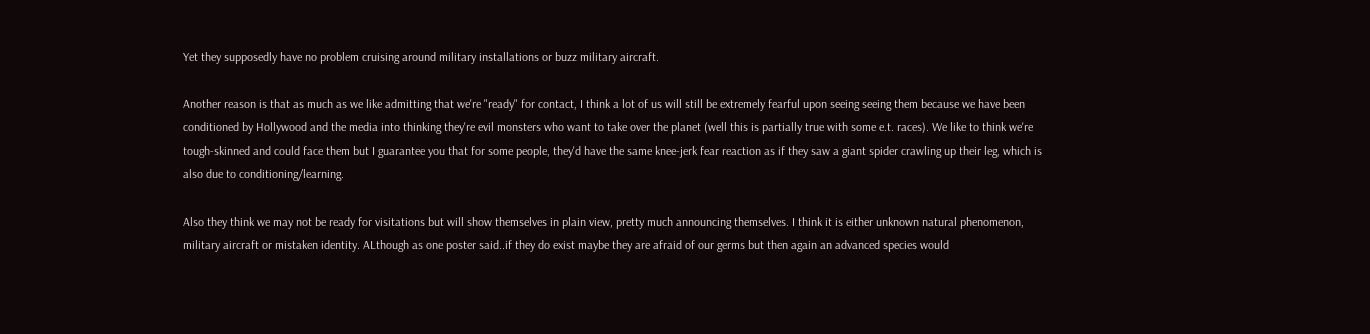Yet they supposedly have no problem cruising around military installations or buzz military aircraft.

Another reason is that as much as we like admitting that we're "ready" for contact, I think a lot of us will still be extremely fearful upon seeing seeing them because we have been conditioned by Hollywood and the media into thinking they're evil monsters who want to take over the planet (well this is partially true with some e.t. races). We like to think we're tough-skinned and could face them but I guarantee you that for some people, they'd have the same knee-jerk fear reaction as if they saw a giant spider crawling up their leg, which is also due to conditioning/learning.

Also they think we may not be ready for visitations but will show themselves in plain view, pretty much announcing themselves. I think it is either unknown natural phenomenon, military aircraft or mistaken identity. ALthough as one poster said..if they do exist maybe they are afraid of our germs but then again an advanced species would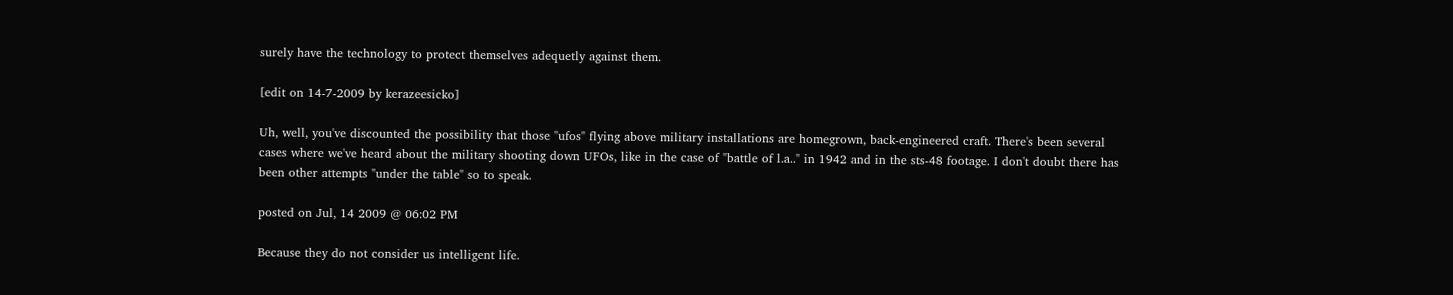surely have the technology to protect themselves adequetly against them.

[edit on 14-7-2009 by kerazeesicko]

Uh, well, you've discounted the possibility that those "ufos" flying above military installations are homegrown, back-engineered craft. There's been several cases where we've heard about the military shooting down UFOs, like in the case of "battle of l.a.." in 1942 and in the sts-48 footage. I don't doubt there has been other attempts "under the table" so to speak.

posted on Jul, 14 2009 @ 06:02 PM

Because they do not consider us intelligent life.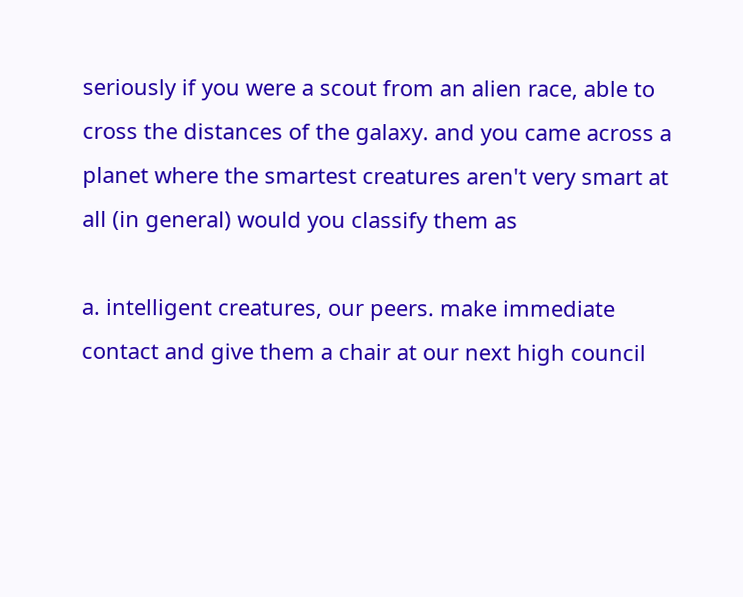seriously if you were a scout from an alien race, able to cross the distances of the galaxy. and you came across a planet where the smartest creatures aren't very smart at all (in general) would you classify them as

a. intelligent creatures, our peers. make immediate contact and give them a chair at our next high council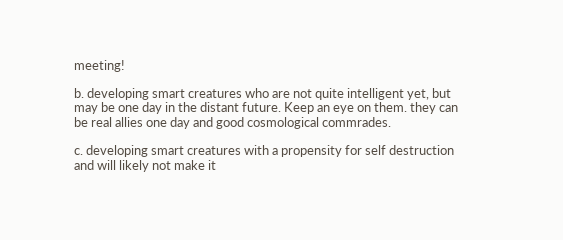meeting!

b. developing smart creatures who are not quite intelligent yet, but may be one day in the distant future. Keep an eye on them. they can be real allies one day and good cosmological commrades.

c. developing smart creatures with a propensity for self destruction and will likely not make it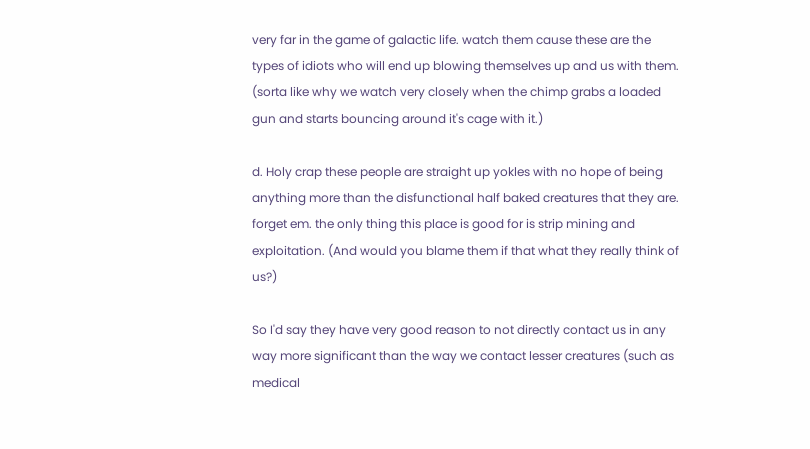very far in the game of galactic life. watch them cause these are the types of idiots who will end up blowing themselves up and us with them. (sorta like why we watch very closely when the chimp grabs a loaded gun and starts bouncing around it's cage with it.)

d. Holy crap these people are straight up yokles with no hope of being anything more than the disfunctional half baked creatures that they are. forget em. the only thing this place is good for is strip mining and exploitation. (And would you blame them if that what they really think of us?)

So I'd say they have very good reason to not directly contact us in any way more significant than the way we contact lesser creatures (such as medical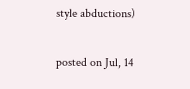style abductions)

posted on Jul, 14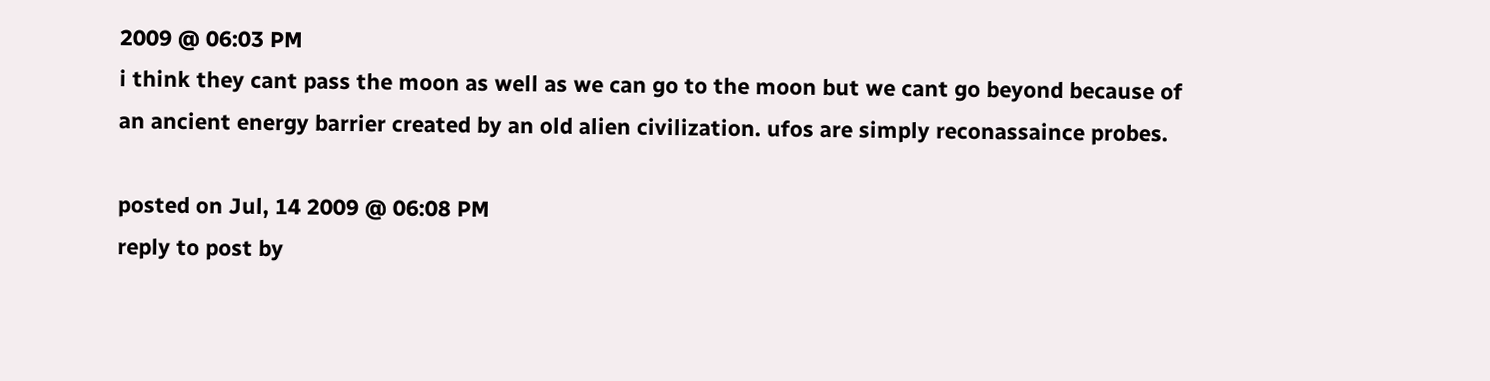2009 @ 06:03 PM
i think they cant pass the moon as well as we can go to the moon but we cant go beyond because of an ancient energy barrier created by an old alien civilization. ufos are simply reconassaince probes.

posted on Jul, 14 2009 @ 06:08 PM
reply to post by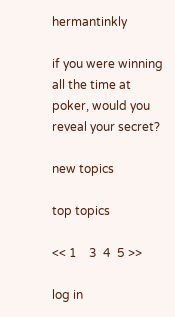hermantinkly

if you were winning all the time at poker, would you reveal your secret?

new topics

top topics

<< 1    3  4  5 >>

log in